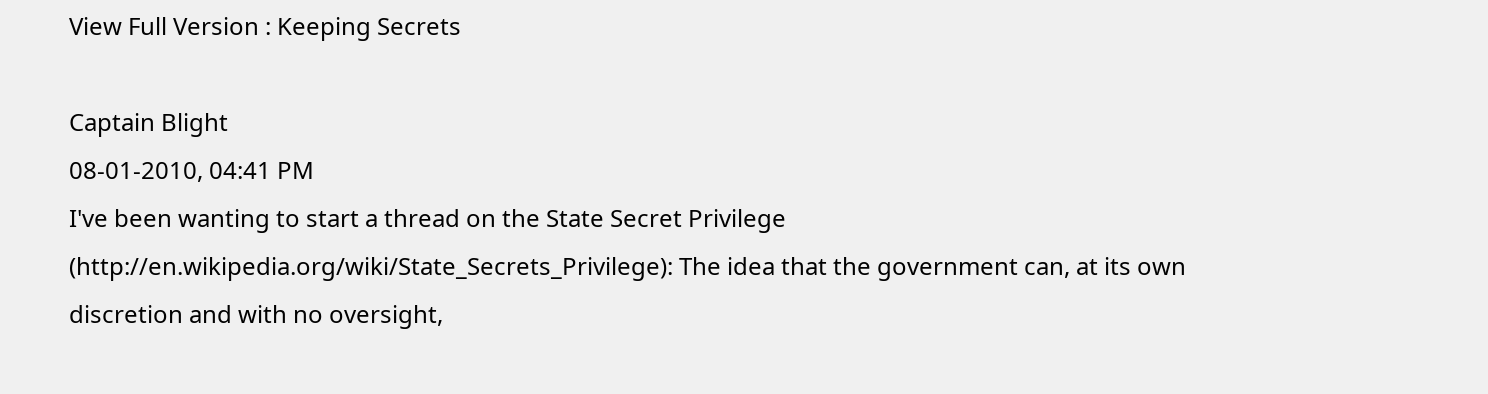View Full Version : Keeping Secrets

Captain Blight
08-01-2010, 04:41 PM
I've been wanting to start a thread on the State Secret Privilege (http://en.wikipedia.org/wiki/State_Secrets_Privilege): The idea that the government can, at its own discretion and with no oversight,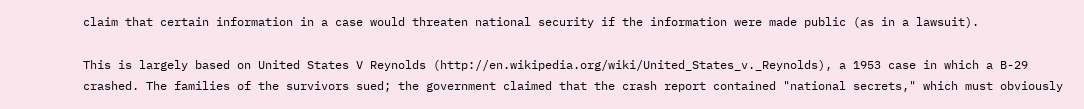claim that certain information in a case would threaten national security if the information were made public (as in a lawsuit).

This is largely based on United States V Reynolds (http://en.wikipedia.org/wiki/United_States_v._Reynolds), a 1953 case in which a B-29 crashed. The families of the survivors sued; the government claimed that the crash report contained "national secrets," which must obviously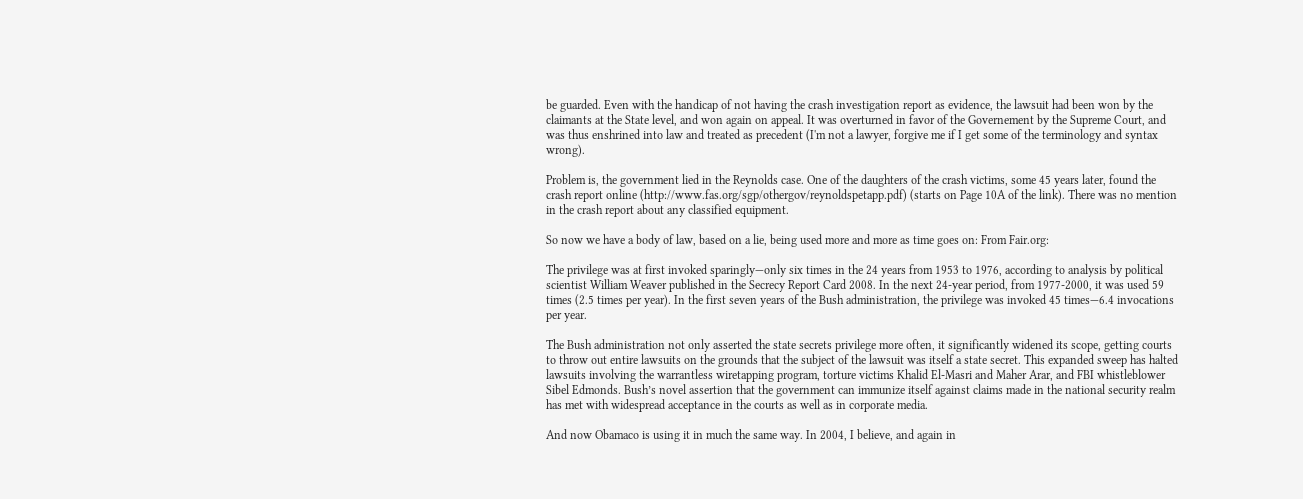be guarded. Even with the handicap of not having the crash investigation report as evidence, the lawsuit had been won by the claimants at the State level, and won again on appeal. It was overturned in favor of the Governement by the Supreme Court, and was thus enshrined into law and treated as precedent (I'm not a lawyer, forgive me if I get some of the terminology and syntax wrong).

Problem is, the government lied in the Reynolds case. One of the daughters of the crash victims, some 45 years later, found the crash report online (http://www.fas.org/sgp/othergov/reynoldspetapp.pdf) (starts on Page 10A of the link). There was no mention in the crash report about any classified equipment.

So now we have a body of law, based on a lie, being used more and more as time goes on: From Fair.org:

The privilege was at first invoked sparingly—only six times in the 24 years from 1953 to 1976, according to analysis by political scientist William Weaver published in the Secrecy Report Card 2008. In the next 24-year period, from 1977-2000, it was used 59 times (2.5 times per year). In the first seven years of the Bush administration, the privilege was invoked 45 times—6.4 invocations per year.

The Bush administration not only asserted the state secrets privilege more often, it significantly widened its scope, getting courts to throw out entire lawsuits on the grounds that the subject of the lawsuit was itself a state secret. This expanded sweep has halted lawsuits involving the warrantless wiretapping program, torture victims Khalid El-Masri and Maher Arar, and FBI whistleblower Sibel Edmonds. Bush’s novel assertion that the government can immunize itself against claims made in the national security realm has met with widespread acceptance in the courts as well as in corporate media.

And now Obamaco is using it in much the same way. In 2004, I believe, and again in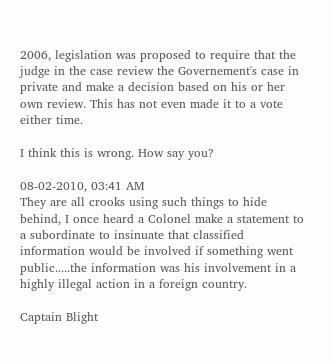2006, legislation was proposed to require that the judge in the case review the Governement's case in private and make a decision based on his or her own review. This has not even made it to a vote either time.

I think this is wrong. How say you?

08-02-2010, 03:41 AM
They are all crooks using such things to hide behind, I once heard a Colonel make a statement to a subordinate to insinuate that classified information would be involved if something went public.....the information was his involvement in a highly illegal action in a foreign country.

Captain Blight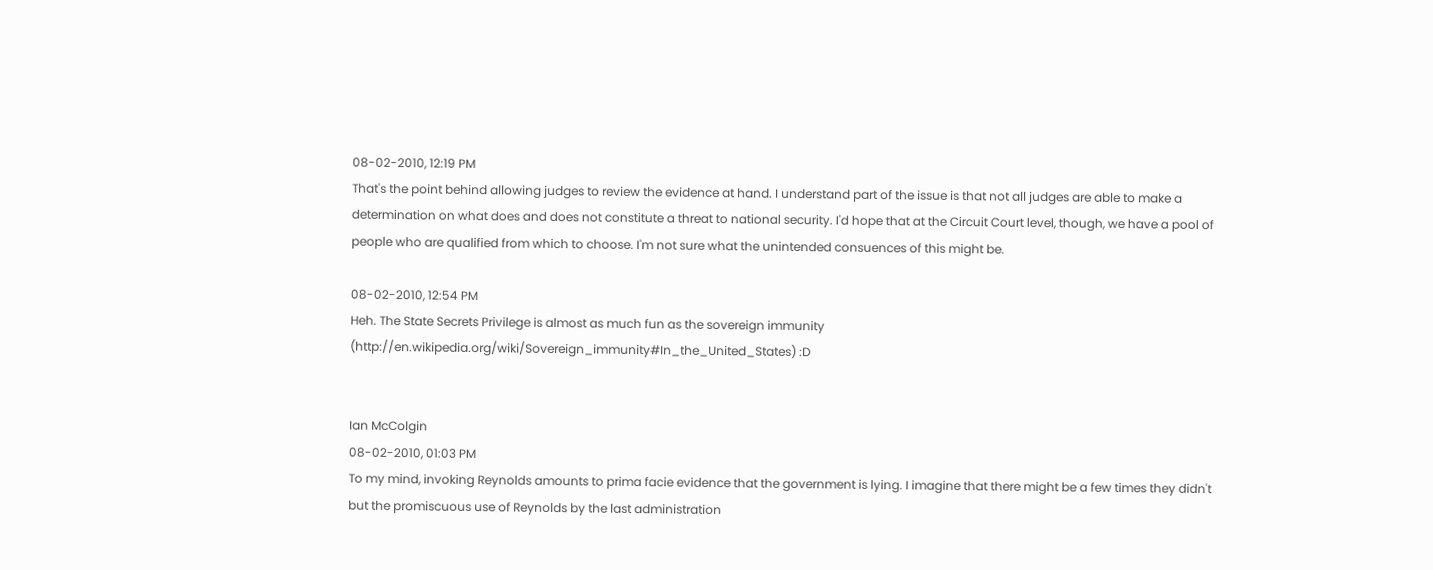08-02-2010, 12:19 PM
That's the point behind allowing judges to review the evidence at hand. I understand part of the issue is that not all judges are able to make a determination on what does and does not constitute a threat to national security. I'd hope that at the Circuit Court level, though, we have a pool of people who are qualified from which to choose. I'm not sure what the unintended consuences of this might be.

08-02-2010, 12:54 PM
Heh. The State Secrets Privilege is almost as much fun as the sovereign immunity (http://en.wikipedia.org/wiki/Sovereign_immunity#In_the_United_States) :D


Ian McColgin
08-02-2010, 01:03 PM
To my mind, invoking Reynolds amounts to prima facie evidence that the government is lying. I imagine that there might be a few times they didn't but the promiscuous use of Reynolds by the last administration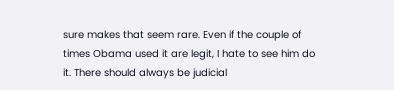sure makes that seem rare. Even if the couple of times Obama used it are legit, I hate to see him do it. There should always be judicial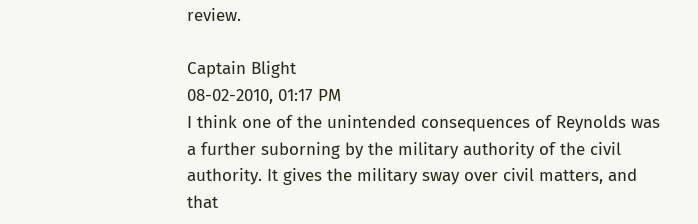review.

Captain Blight
08-02-2010, 01:17 PM
I think one of the unintended consequences of Reynolds was a further suborning by the military authority of the civil authority. It gives the military sway over civil matters, and that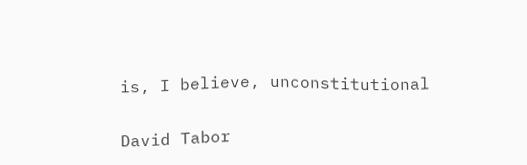is, I believe, unconstitutional

David Tabor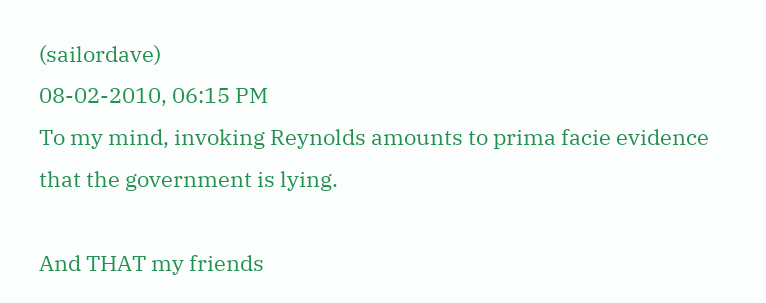(sailordave)
08-02-2010, 06:15 PM
To my mind, invoking Reynolds amounts to prima facie evidence that the government is lying.

And THAT my friends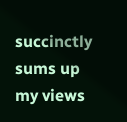succinctly sums up my views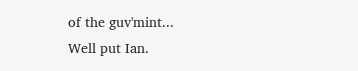of the guv'mint...
Well put Ian.